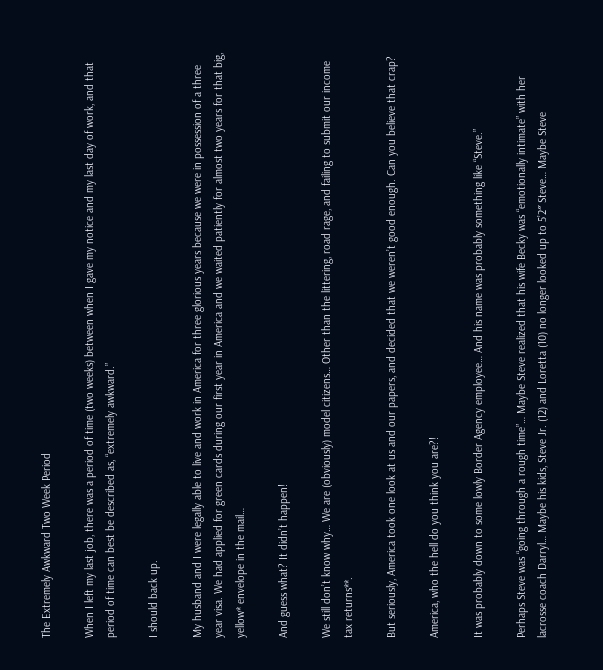The Extremely Awkward Two Week Period

When I left my last job, there was a period of time (two weeks) between when I gave my notice and my last day of work, and that period of time can best be described as, “extremely awkward.”

I should back up.

My husband and I were legally able to live and work in America for three glorious years because we were in possession of a three year visa. We had applied for green cards during our first year in America and we waited patiently for almost two years for that big, yellow* envelope in the mail…

And guess what? It didn’t happen!

We still don’t know why… We are (obviously) model citizens… Other than the littering, road rage, and failing to submit our income tax returns**.

But seriously, America took one look at us and our papers, and decided that we weren’t good enough. Can you believe that crap?

America, who the hell do you think you are?!

It was probably down to some lowly Border Agency employee… And his name was probably something like “Steve.”

Perhaps Steve was “going through a rough time”… Maybe Steve realized that his wife Becky was “emotionally intimate” with her lacrosse coach Darryl… Maybe his kids, Steve Jr. (12) and Loretta (10) no longer looked up to 5’2″ Steve… Maybe Steve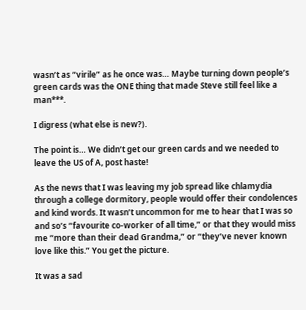wasn’t as “virile” as he once was… Maybe turning down people’s green cards was the ONE thing that made Steve still feel like a man***.

I digress (what else is new?).

The point is… We didn’t get our green cards and we needed to leave the US of A, post haste!

As the news that I was leaving my job spread like chlamydia through a college dormitory, people would offer their condolences and kind words. It wasn’t uncommon for me to hear that I was so and so’s “favourite co-worker of all time,” or that they would miss me “more than their dead Grandma,” or “they’ve never known love like this.” You get the picture.

It was a sad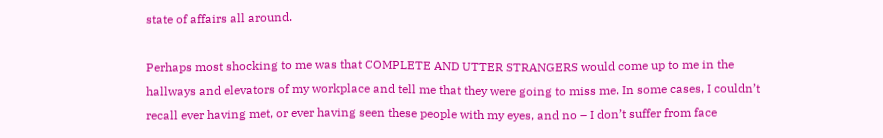state of affairs all around.

Perhaps most shocking to me was that COMPLETE AND UTTER STRANGERS would come up to me in the hallways and elevators of my workplace and tell me that they were going to miss me. In some cases, I couldn’t recall ever having met, or ever having seen these people with my eyes, and no – I don’t suffer from face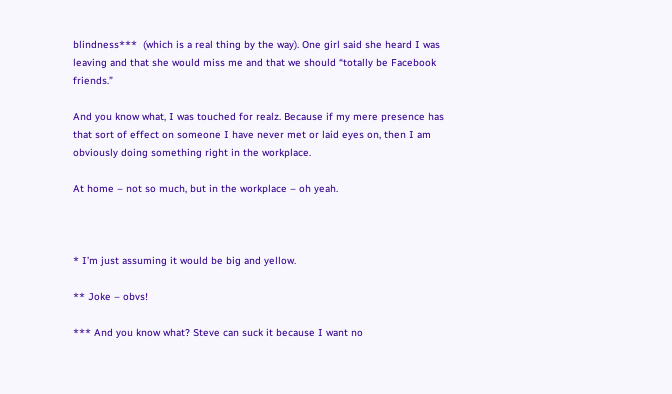blindness***  (which is a real thing by the way). One girl said she heard I was leaving and that she would miss me and that we should “totally be Facebook friends.”

And you know what, I was touched for realz. Because if my mere presence has that sort of effect on someone I have never met or laid eyes on, then I am obviously doing something right in the workplace.

At home – not so much, but in the workplace – oh yeah.



* I’m just assuming it would be big and yellow.

** Joke – obvs!

*** And you know what? Steve can suck it because I want no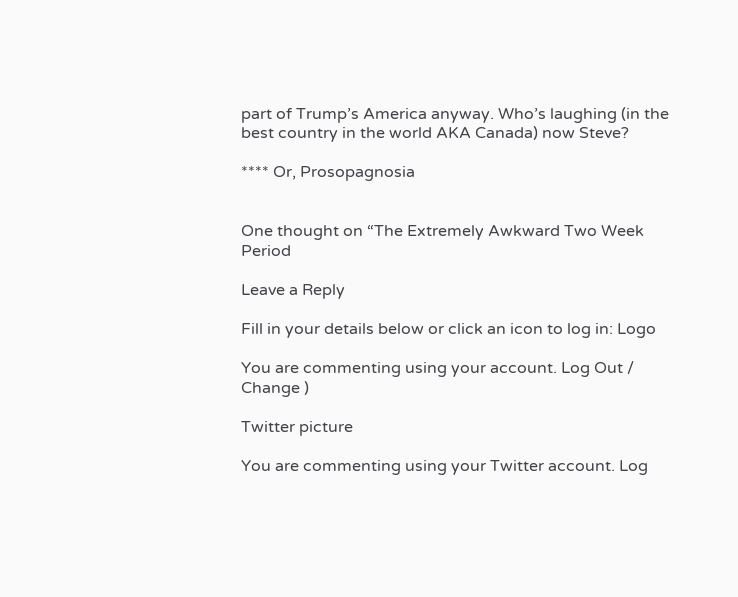part of Trump’s America anyway. Who’s laughing (in the best country in the world AKA Canada) now Steve?

**** Or, Prosopagnosia


One thought on “The Extremely Awkward Two Week Period

Leave a Reply

Fill in your details below or click an icon to log in: Logo

You are commenting using your account. Log Out / Change )

Twitter picture

You are commenting using your Twitter account. Log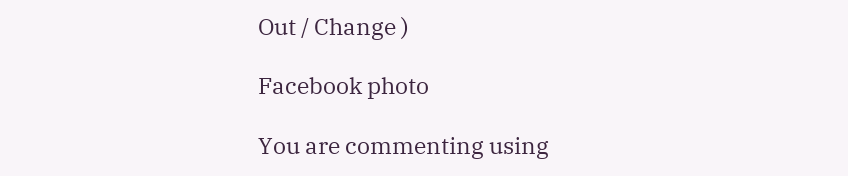Out / Change )

Facebook photo

You are commenting using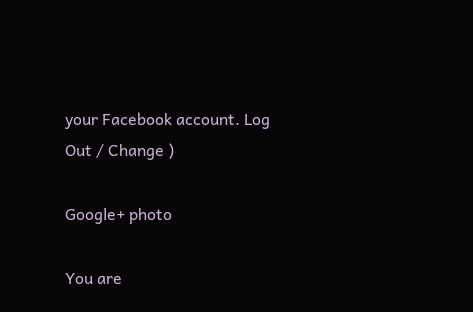your Facebook account. Log Out / Change )

Google+ photo

You are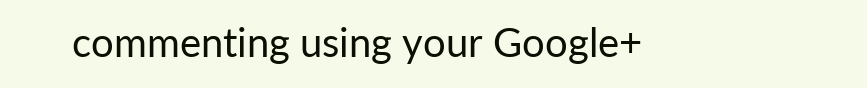commenting using your Google+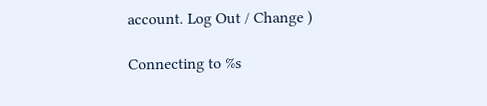account. Log Out / Change )

Connecting to %s